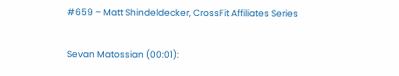#659 – Matt Shindeldecker, CrossFit Affiliates Series

Sevan Matossian (00:01):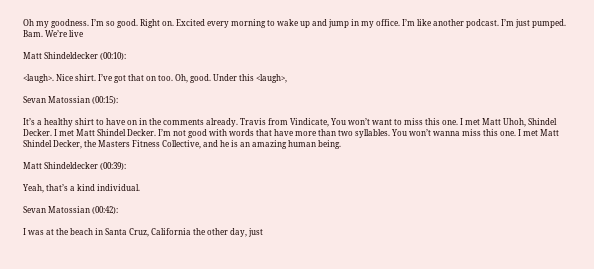Oh my goodness. I’m so good. Right on. Excited every morning to wake up and jump in my office. I’m like another podcast. I’m just pumped. Bam. We’re live

Matt Shindeldecker (00:10):

<laugh>. Nice shirt. I’ve got that on too. Oh, good. Under this <laugh>,

Sevan Matossian (00:15):

It’s a healthy shirt to have on in the comments already. Travis from Vindicate, You won’t want to miss this one. I met Matt Uhoh, Shindel Decker. I met Matt Shindel Decker. I’m not good with words that have more than two syllables. You won’t wanna miss this one. I met Matt Shindel Decker, the Masters Fitness Collective, and he is an amazing human being.

Matt Shindeldecker (00:39):

Yeah, that’s a kind individual.

Sevan Matossian (00:42):

I was at the beach in Santa Cruz, California the other day, just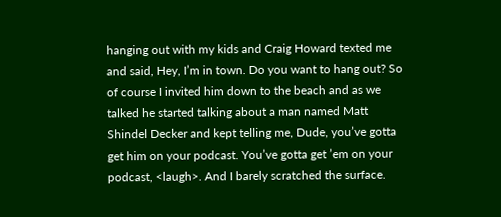hanging out with my kids and Craig Howard texted me and said, Hey, I’m in town. Do you want to hang out? So of course I invited him down to the beach and as we talked he started talking about a man named Matt Shindel Decker and kept telling me, Dude, you’ve gotta get him on your podcast. You’ve gotta get ’em on your podcast, <laugh>. And I barely scratched the surface.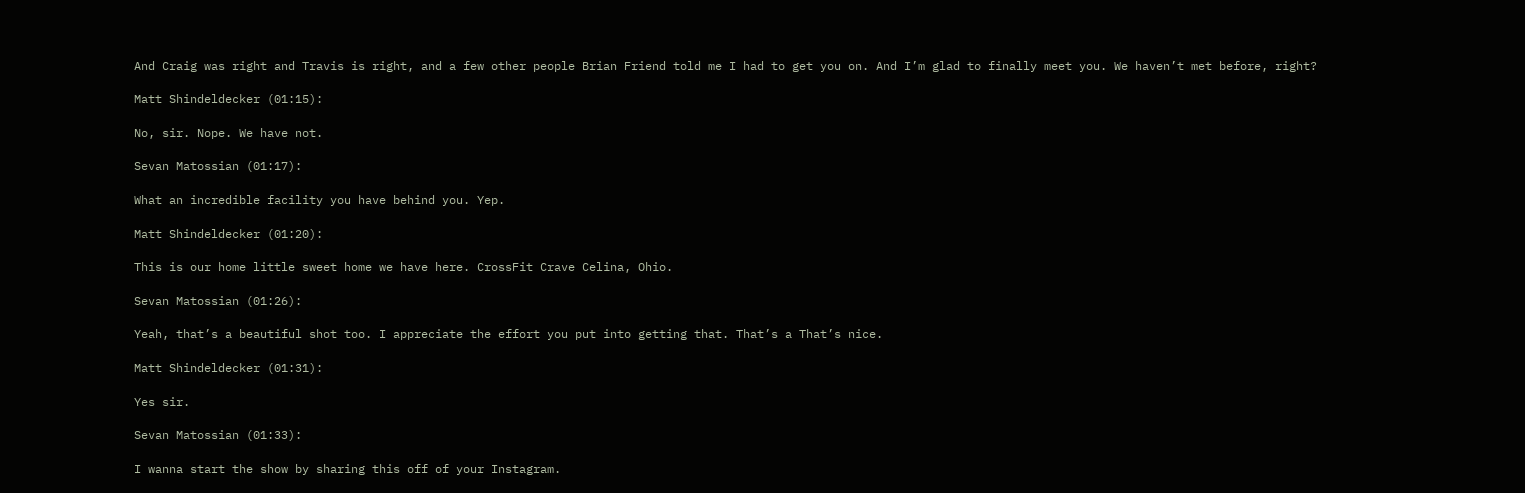And Craig was right and Travis is right, and a few other people Brian Friend told me I had to get you on. And I’m glad to finally meet you. We haven’t met before, right?

Matt Shindeldecker (01:15):

No, sir. Nope. We have not.

Sevan Matossian (01:17):

What an incredible facility you have behind you. Yep.

Matt Shindeldecker (01:20):

This is our home little sweet home we have here. CrossFit Crave Celina, Ohio.

Sevan Matossian (01:26):

Yeah, that’s a beautiful shot too. I appreciate the effort you put into getting that. That’s a That’s nice.

Matt Shindeldecker (01:31):

Yes sir.

Sevan Matossian (01:33):

I wanna start the show by sharing this off of your Instagram.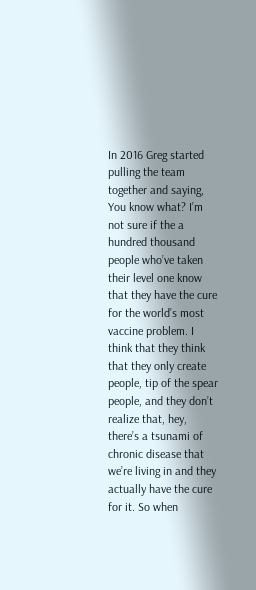In 2016 Greg started pulling the team together and saying, You know what? I’m not sure if the a hundred thousand people who’ve taken their level one know that they have the cure for the world’s most vaccine problem. I think that they think that they only create people, tip of the spear people, and they don’t realize that, hey, there’s a tsunami of chronic disease that we’re living in and they actually have the cure for it. So when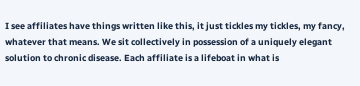I see affiliates have things written like this, it just tickles my tickles, my fancy, whatever that means. We sit collectively in possession of a uniquely elegant solution to chronic disease. Each affiliate is a lifeboat in what is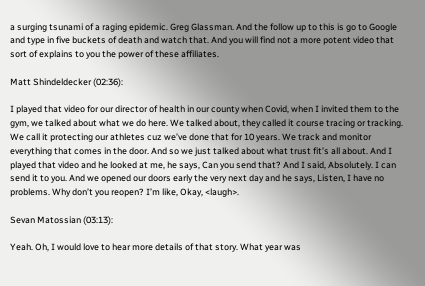a surging tsunami of a raging epidemic. Greg Glassman. And the follow up to this is go to Google and type in five buckets of death and watch that. And you will find not a more potent video that sort of explains to you the power of these affiliates.

Matt Shindeldecker (02:36):

I played that video for our director of health in our county when Covid, when I invited them to the gym, we talked about what we do here. We talked about, they called it course tracing or tracking. We call it protecting our athletes cuz we’ve done that for 10 years. We track and monitor everything that comes in the door. And so we just talked about what trust fit’s all about. And I played that video and he looked at me, he says, Can you send that? And I said, Absolutely. I can send it to you. And we opened our doors early the very next day and he says, Listen, I have no problems. Why don’t you reopen? I’m like, Okay, <laugh>.

Sevan Matossian (03:13):

Yeah. Oh, I would love to hear more details of that story. What year was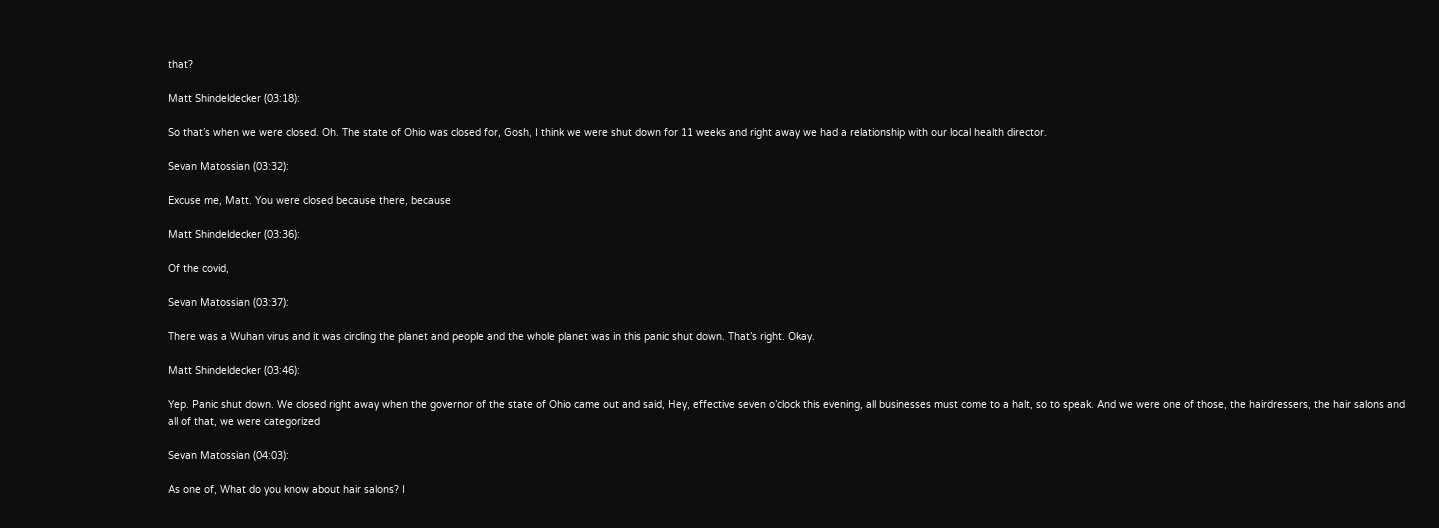that?

Matt Shindeldecker (03:18):

So that’s when we were closed. Oh. The state of Ohio was closed for, Gosh, I think we were shut down for 11 weeks and right away we had a relationship with our local health director.

Sevan Matossian (03:32):

Excuse me, Matt. You were closed because there, because

Matt Shindeldecker (03:36):

Of the covid,

Sevan Matossian (03:37):

There was a Wuhan virus and it was circling the planet and people and the whole planet was in this panic shut down. That’s right. Okay.

Matt Shindeldecker (03:46):

Yep. Panic shut down. We closed right away when the governor of the state of Ohio came out and said, Hey, effective seven o’clock this evening, all businesses must come to a halt, so to speak. And we were one of those, the hairdressers, the hair salons and all of that, we were categorized

Sevan Matossian (04:03):

As one of, What do you know about hair salons? I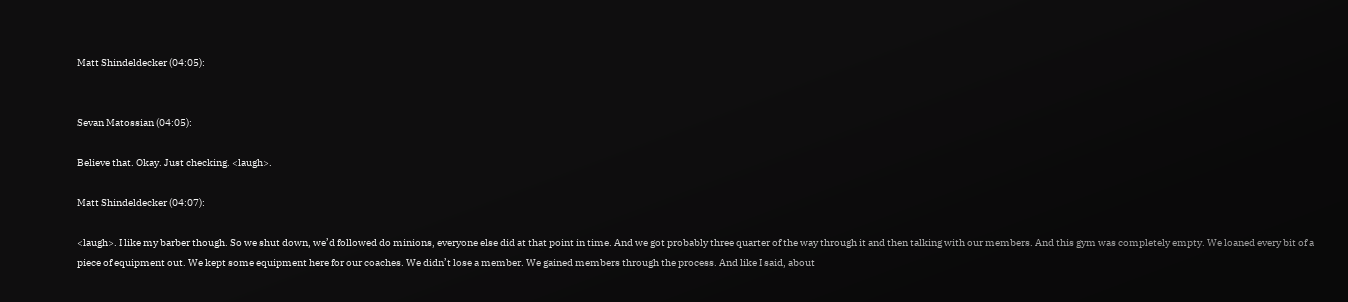Matt Shindeldecker (04:05):


Sevan Matossian (04:05):

Believe that. Okay. Just checking. <laugh>.

Matt Shindeldecker (04:07):

<laugh>. I like my barber though. So we shut down, we’d followed do minions, everyone else did at that point in time. And we got probably three quarter of the way through it and then talking with our members. And this gym was completely empty. We loaned every bit of a piece of equipment out. We kept some equipment here for our coaches. We didn’t lose a member. We gained members through the process. And like I said, about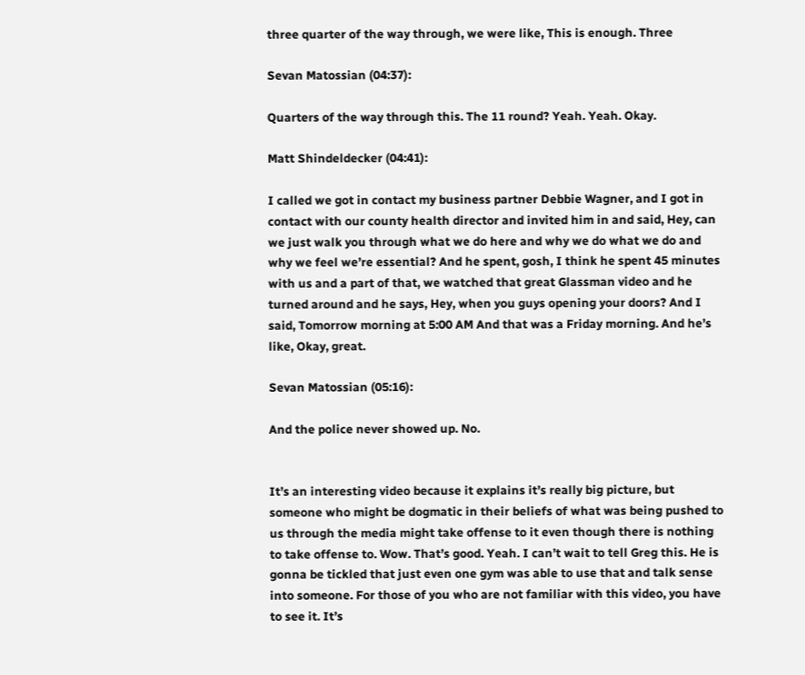three quarter of the way through, we were like, This is enough. Three

Sevan Matossian (04:37):

Quarters of the way through this. The 11 round? Yeah. Yeah. Okay.

Matt Shindeldecker (04:41):

I called we got in contact my business partner Debbie Wagner, and I got in contact with our county health director and invited him in and said, Hey, can we just walk you through what we do here and why we do what we do and why we feel we’re essential? And he spent, gosh, I think he spent 45 minutes with us and a part of that, we watched that great Glassman video and he turned around and he says, Hey, when you guys opening your doors? And I said, Tomorrow morning at 5:00 AM And that was a Friday morning. And he’s like, Okay, great.

Sevan Matossian (05:16):

And the police never showed up. No.


It’s an interesting video because it explains it’s really big picture, but someone who might be dogmatic in their beliefs of what was being pushed to us through the media might take offense to it even though there is nothing to take offense to. Wow. That’s good. Yeah. I can’t wait to tell Greg this. He is gonna be tickled that just even one gym was able to use that and talk sense into someone. For those of you who are not familiar with this video, you have to see it. It’s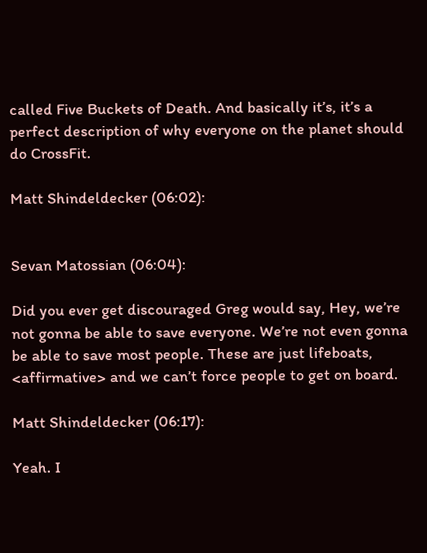called Five Buckets of Death. And basically it’s, it’s a perfect description of why everyone on the planet should do CrossFit.

Matt Shindeldecker (06:02):


Sevan Matossian (06:04):

Did you ever get discouraged Greg would say, Hey, we’re not gonna be able to save everyone. We’re not even gonna be able to save most people. These are just lifeboats, <affirmative> and we can’t force people to get on board.

Matt Shindeldecker (06:17):

Yeah. I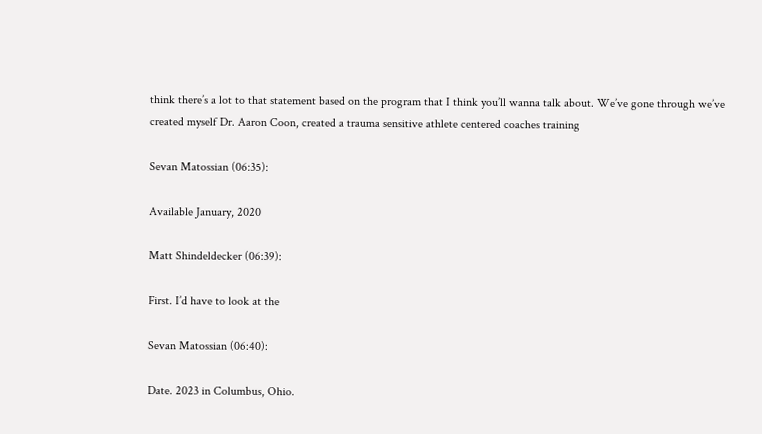think there’s a lot to that statement based on the program that I think you’ll wanna talk about. We’ve gone through we’ve created myself Dr. Aaron Coon, created a trauma sensitive athlete centered coaches training

Sevan Matossian (06:35):

Available January, 2020

Matt Shindeldecker (06:39):

First. I’d have to look at the

Sevan Matossian (06:40):

Date. 2023 in Columbus, Ohio.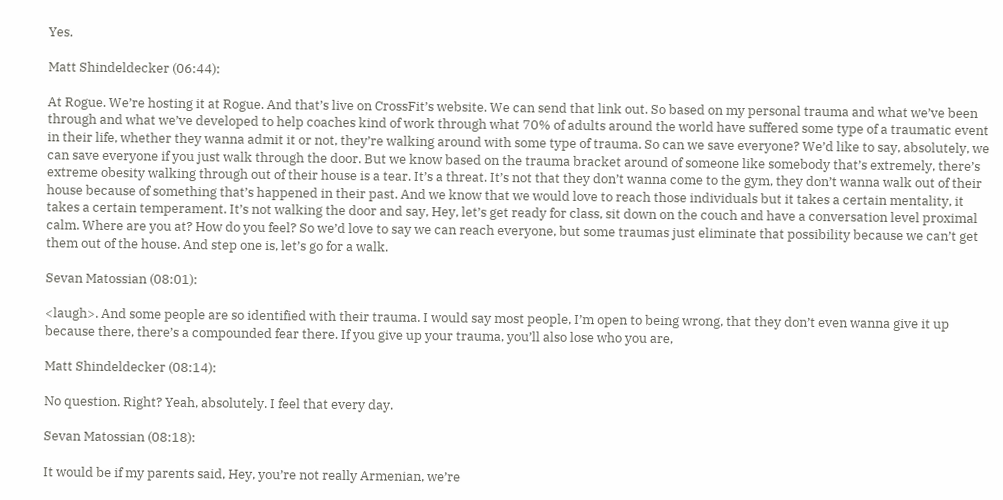Yes.

Matt Shindeldecker (06:44):

At Rogue. We’re hosting it at Rogue. And that’s live on CrossFit’s website. We can send that link out. So based on my personal trauma and what we’ve been through and what we’ve developed to help coaches kind of work through what 70% of adults around the world have suffered some type of a traumatic event in their life, whether they wanna admit it or not, they’re walking around with some type of trauma. So can we save everyone? We’d like to say, absolutely, we can save everyone if you just walk through the door. But we know based on the trauma bracket around of someone like somebody that’s extremely, there’s extreme obesity walking through out of their house is a tear. It’s a threat. It’s not that they don’t wanna come to the gym, they don’t wanna walk out of their house because of something that’s happened in their past. And we know that we would love to reach those individuals but it takes a certain mentality, it takes a certain temperament. It’s not walking the door and say, Hey, let’s get ready for class, sit down on the couch and have a conversation level proximal calm. Where are you at? How do you feel? So we’d love to say we can reach everyone, but some traumas just eliminate that possibility because we can’t get them out of the house. And step one is, let’s go for a walk.

Sevan Matossian (08:01):

<laugh>. And some people are so identified with their trauma. I would say most people, I’m open to being wrong, that they don’t even wanna give it up because there, there’s a compounded fear there. If you give up your trauma, you’ll also lose who you are,

Matt Shindeldecker (08:14):

No question. Right? Yeah, absolutely. I feel that every day.

Sevan Matossian (08:18):

It would be if my parents said, Hey, you’re not really Armenian, we’re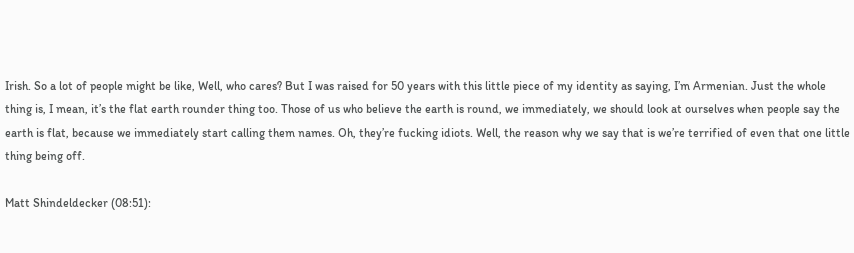Irish. So a lot of people might be like, Well, who cares? But I was raised for 50 years with this little piece of my identity as saying, I’m Armenian. Just the whole thing is, I mean, it’s the flat earth rounder thing too. Those of us who believe the earth is round, we immediately, we should look at ourselves when people say the earth is flat, because we immediately start calling them names. Oh, they’re fucking idiots. Well, the reason why we say that is we’re terrified of even that one little thing being off.

Matt Shindeldecker (08:51):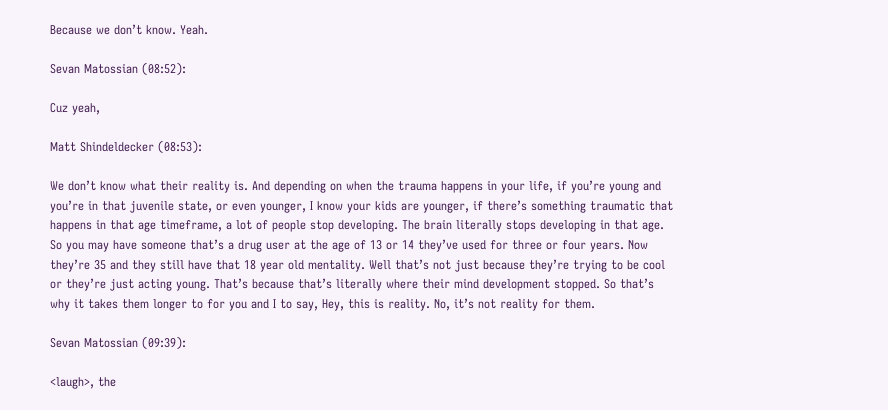Because we don’t know. Yeah.

Sevan Matossian (08:52):

Cuz yeah,

Matt Shindeldecker (08:53):

We don’t know what their reality is. And depending on when the trauma happens in your life, if you’re young and you’re in that juvenile state, or even younger, I know your kids are younger, if there’s something traumatic that happens in that age timeframe, a lot of people stop developing. The brain literally stops developing in that age. So you may have someone that’s a drug user at the age of 13 or 14 they’ve used for three or four years. Now they’re 35 and they still have that 18 year old mentality. Well that’s not just because they’re trying to be cool or they’re just acting young. That’s because that’s literally where their mind development stopped. So that’s why it takes them longer to for you and I to say, Hey, this is reality. No, it’s not reality for them.

Sevan Matossian (09:39):

<laugh>, the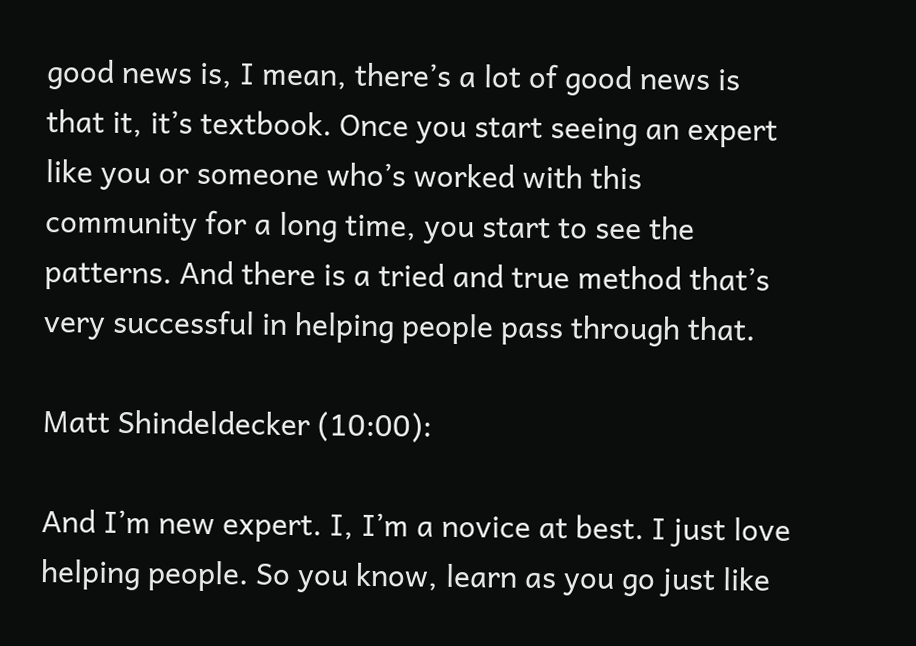good news is, I mean, there’s a lot of good news is that it, it’s textbook. Once you start seeing an expert like you or someone who’s worked with this community for a long time, you start to see the patterns. And there is a tried and true method that’s very successful in helping people pass through that.

Matt Shindeldecker (10:00):

And I’m new expert. I, I’m a novice at best. I just love helping people. So you know, learn as you go just like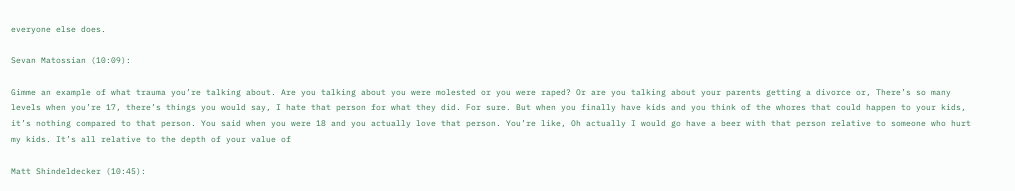everyone else does.

Sevan Matossian (10:09):

Gimme an example of what trauma you’re talking about. Are you talking about you were molested or you were raped? Or are you talking about your parents getting a divorce or, There’s so many levels when you’re 17, there’s things you would say, I hate that person for what they did. For sure. But when you finally have kids and you think of the whores that could happen to your kids, it’s nothing compared to that person. You said when you were 18 and you actually love that person. You’re like, Oh actually I would go have a beer with that person relative to someone who hurt my kids. It’s all relative to the depth of your value of

Matt Shindeldecker (10:45):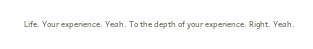Life. Your experience. Yeah. To the depth of your experience. Right. Yeah.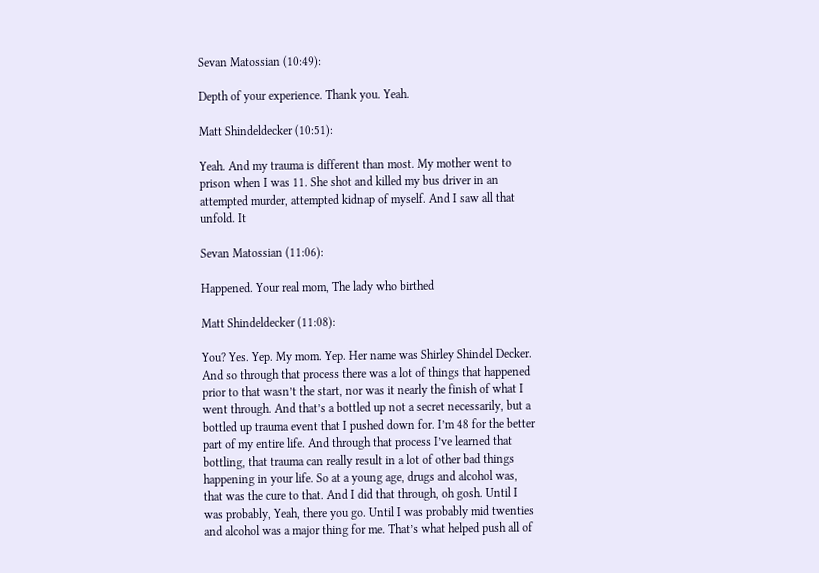Sevan Matossian (10:49):

Depth of your experience. Thank you. Yeah.

Matt Shindeldecker (10:51):

Yeah. And my trauma is different than most. My mother went to prison when I was 11. She shot and killed my bus driver in an attempted murder, attempted kidnap of myself. And I saw all that unfold. It

Sevan Matossian (11:06):

Happened. Your real mom, The lady who birthed

Matt Shindeldecker (11:08):

You? Yes. Yep. My mom. Yep. Her name was Shirley Shindel Decker. And so through that process there was a lot of things that happened prior to that wasn’t the start, nor was it nearly the finish of what I went through. And that’s a bottled up not a secret necessarily, but a bottled up trauma event that I pushed down for. I’m 48 for the better part of my entire life. And through that process I’ve learned that bottling, that trauma can really result in a lot of other bad things happening in your life. So at a young age, drugs and alcohol was, that was the cure to that. And I did that through, oh gosh. Until I was probably, Yeah, there you go. Until I was probably mid twenties and alcohol was a major thing for me. That’s what helped push all of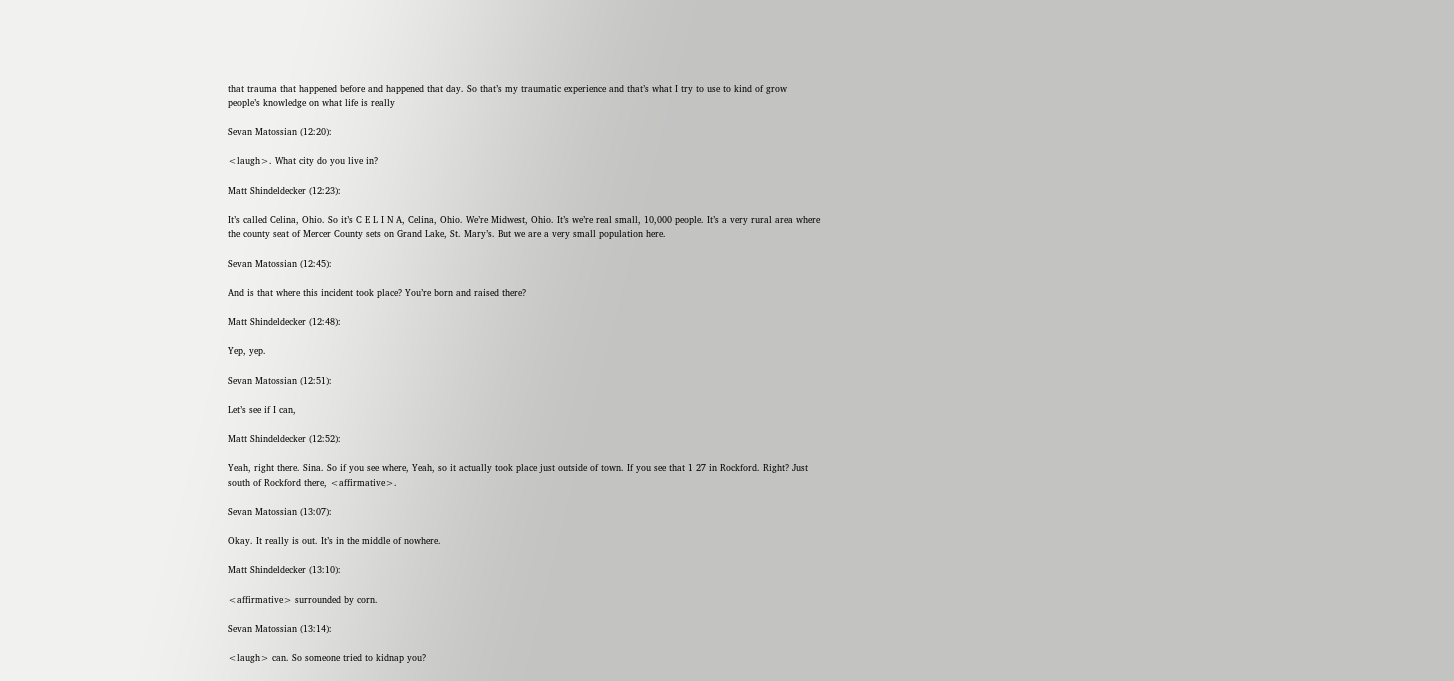that trauma that happened before and happened that day. So that’s my traumatic experience and that’s what I try to use to kind of grow people’s knowledge on what life is really

Sevan Matossian (12:20):

<laugh>. What city do you live in?

Matt Shindeldecker (12:23):

It’s called Celina, Ohio. So it’s C E L I N A, Celina, Ohio. We’re Midwest, Ohio. It’s we’re real small, 10,000 people. It’s a very rural area where the county seat of Mercer County sets on Grand Lake, St. Mary’s. But we are a very small population here.

Sevan Matossian (12:45):

And is that where this incident took place? You’re born and raised there?

Matt Shindeldecker (12:48):

Yep, yep.

Sevan Matossian (12:51):

Let’s see if I can,

Matt Shindeldecker (12:52):

Yeah, right there. Sina. So if you see where, Yeah, so it actually took place just outside of town. If you see that 1 27 in Rockford. Right? Just south of Rockford there, <affirmative>.

Sevan Matossian (13:07):

Okay. It really is out. It’s in the middle of nowhere.

Matt Shindeldecker (13:10):

<affirmative> surrounded by corn.

Sevan Matossian (13:14):

<laugh> can. So someone tried to kidnap you?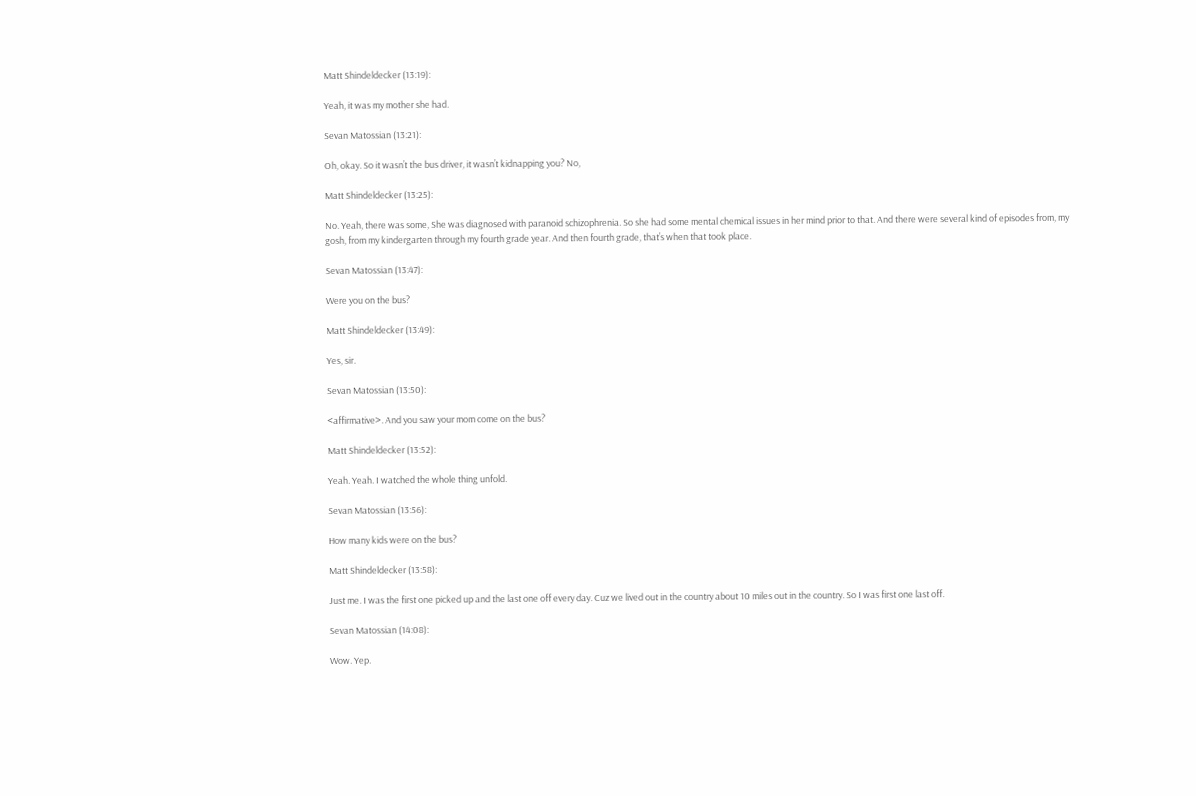Matt Shindeldecker (13:19):

Yeah, it was my mother she had.

Sevan Matossian (13:21):

Oh, okay. So it wasn’t the bus driver, it wasn’t kidnapping you? No,

Matt Shindeldecker (13:25):

No. Yeah, there was some, She was diagnosed with paranoid schizophrenia. So she had some mental chemical issues in her mind prior to that. And there were several kind of episodes from, my gosh, from my kindergarten through my fourth grade year. And then fourth grade, that’s when that took place.

Sevan Matossian (13:47):

Were you on the bus?

Matt Shindeldecker (13:49):

Yes, sir.

Sevan Matossian (13:50):

<affirmative>. And you saw your mom come on the bus?

Matt Shindeldecker (13:52):

Yeah. Yeah. I watched the whole thing unfold.

Sevan Matossian (13:56):

How many kids were on the bus?

Matt Shindeldecker (13:58):

Just me. I was the first one picked up and the last one off every day. Cuz we lived out in the country about 10 miles out in the country. So I was first one last off.

Sevan Matossian (14:08):

Wow. Yep.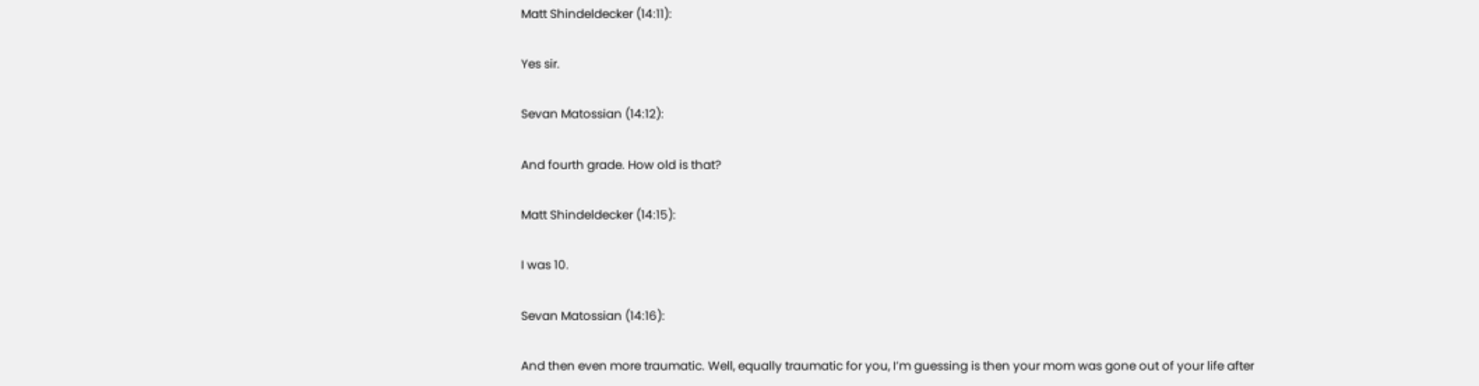Matt Shindeldecker (14:11):

Yes sir.

Sevan Matossian (14:12):

And fourth grade. How old is that?

Matt Shindeldecker (14:15):

I was 10.

Sevan Matossian (14:16):

And then even more traumatic. Well, equally traumatic for you, I’m guessing is then your mom was gone out of your life after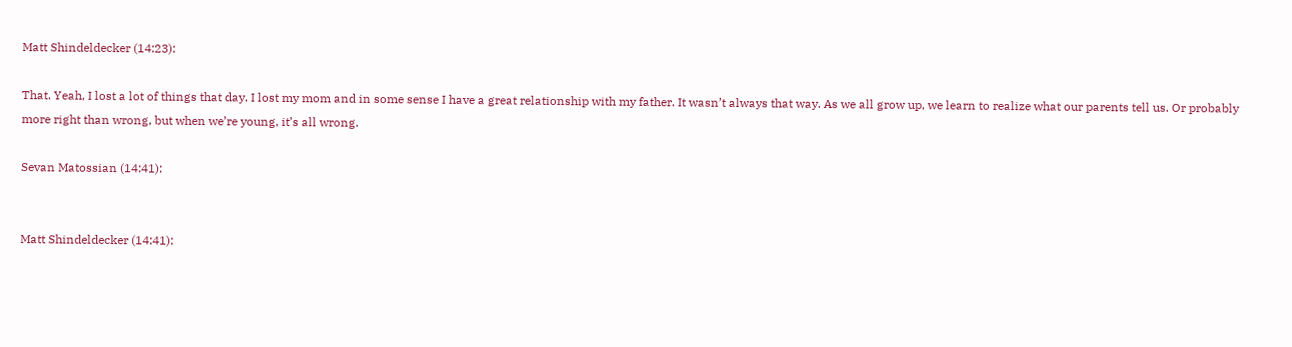Matt Shindeldecker (14:23):

That. Yeah, I lost a lot of things that day. I lost my mom and in some sense I have a great relationship with my father. It wasn’t always that way. As we all grow up, we learn to realize what our parents tell us. Or probably more right than wrong, but when we’re young, it’s all wrong.

Sevan Matossian (14:41):


Matt Shindeldecker (14:41):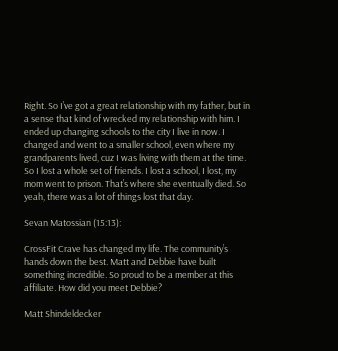Right. So I’ve got a great relationship with my father, but in a sense that kind of wrecked my relationship with him. I ended up changing schools to the city I live in now. I changed and went to a smaller school, even where my grandparents lived, cuz I was living with them at the time. So I lost a whole set of friends. I lost a school, I lost, my mom went to prison. That’s where she eventually died. So yeah, there was a lot of things lost that day.

Sevan Matossian (15:13):

CrossFit Crave has changed my life. The community’s hands down the best. Matt and Debbie have built something incredible. So proud to be a member at this affiliate. How did you meet Debbie?

Matt Shindeldecker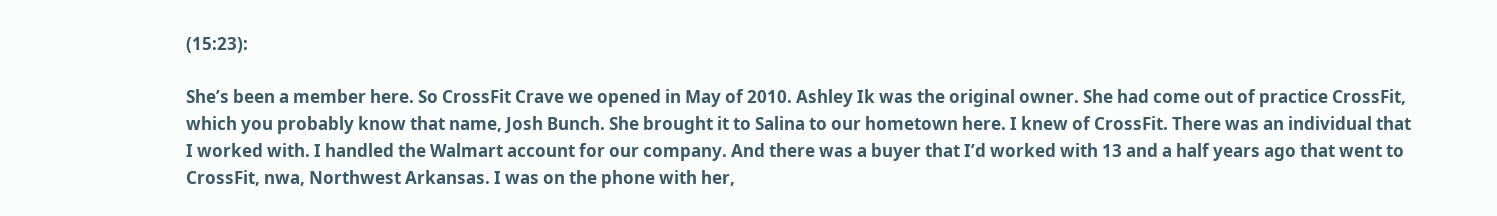(15:23):

She’s been a member here. So CrossFit Crave we opened in May of 2010. Ashley Ik was the original owner. She had come out of practice CrossFit, which you probably know that name, Josh Bunch. She brought it to Salina to our hometown here. I knew of CrossFit. There was an individual that I worked with. I handled the Walmart account for our company. And there was a buyer that I’d worked with 13 and a half years ago that went to CrossFit, nwa, Northwest Arkansas. I was on the phone with her,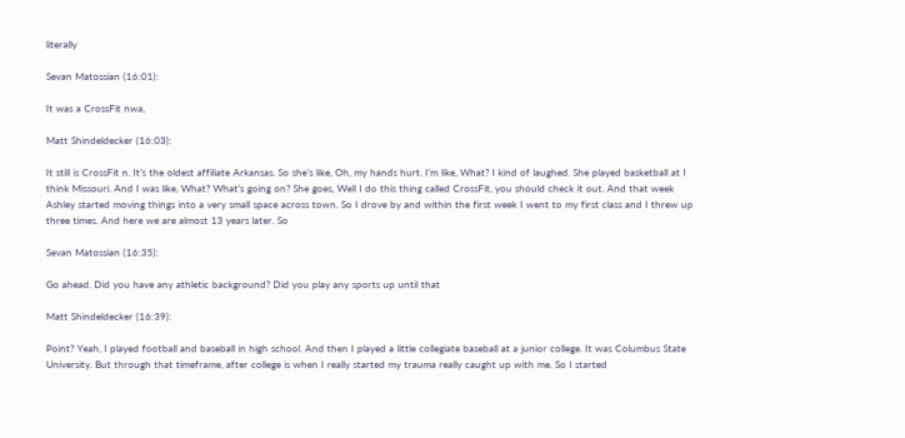literally

Sevan Matossian (16:01):

It was a CrossFit nwa,

Matt Shindeldecker (16:03):

It still is CrossFit n. It’s the oldest affiliate Arkansas. So she’s like, Oh, my hands hurt. I’m like, What? I kind of laughed. She played basketball at I think Missouri. And I was like, What? What’s going on? She goes, Well I do this thing called CrossFit, you should check it out. And that week Ashley started moving things into a very small space across town. So I drove by and within the first week I went to my first class and I threw up three times. And here we are almost 13 years later. So

Sevan Matossian (16:35):

Go ahead. Did you have any athletic background? Did you play any sports up until that

Matt Shindeldecker (16:39):

Point? Yeah, I played football and baseball in high school. And then I played a little collegiate baseball at a junior college. It was Columbus State University. But through that timeframe, after college is when I really started my trauma really caught up with me. So I started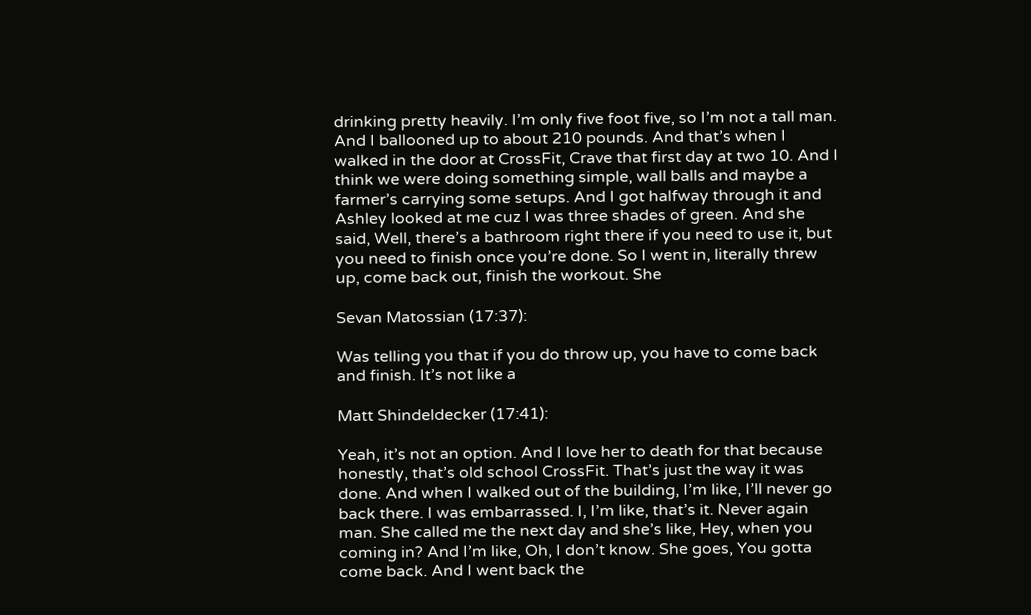drinking pretty heavily. I’m only five foot five, so I’m not a tall man. And I ballooned up to about 210 pounds. And that’s when I walked in the door at CrossFit, Crave that first day at two 10. And I think we were doing something simple, wall balls and maybe a farmer’s carrying some setups. And I got halfway through it and Ashley looked at me cuz I was three shades of green. And she said, Well, there’s a bathroom right there if you need to use it, but you need to finish once you’re done. So I went in, literally threw up, come back out, finish the workout. She

Sevan Matossian (17:37):

Was telling you that if you do throw up, you have to come back and finish. It’s not like a

Matt Shindeldecker (17:41):

Yeah, it’s not an option. And I love her to death for that because honestly, that’s old school CrossFit. That’s just the way it was done. And when I walked out of the building, I’m like, I’ll never go back there. I was embarrassed. I, I’m like, that’s it. Never again man. She called me the next day and she’s like, Hey, when you coming in? And I’m like, Oh, I don’t know. She goes, You gotta come back. And I went back the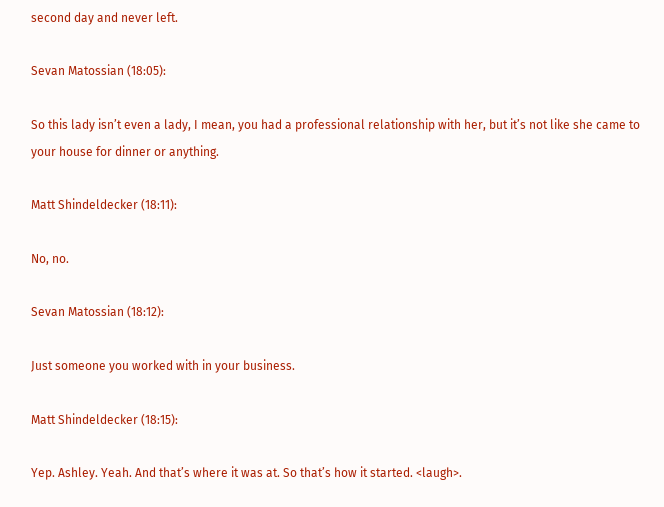second day and never left.

Sevan Matossian (18:05):

So this lady isn’t even a lady, I mean, you had a professional relationship with her, but it’s not like she came to your house for dinner or anything.

Matt Shindeldecker (18:11):

No, no.

Sevan Matossian (18:12):

Just someone you worked with in your business.

Matt Shindeldecker (18:15):

Yep. Ashley. Yeah. And that’s where it was at. So that’s how it started. <laugh>.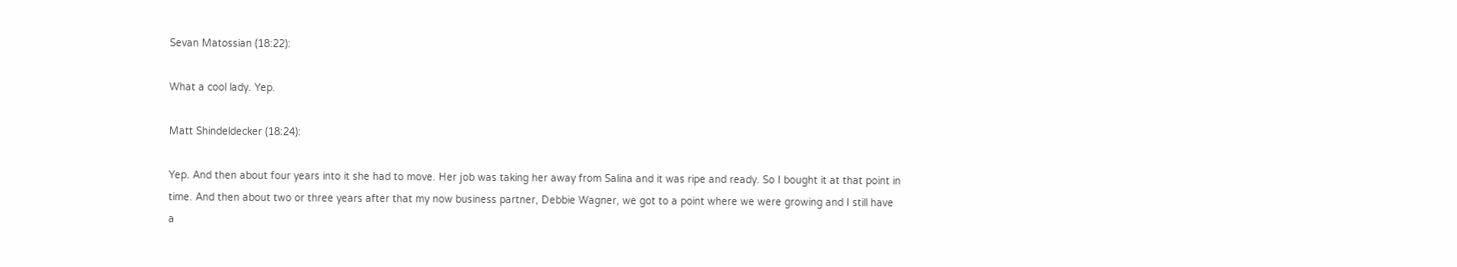Sevan Matossian (18:22):

What a cool lady. Yep.

Matt Shindeldecker (18:24):

Yep. And then about four years into it she had to move. Her job was taking her away from Salina and it was ripe and ready. So I bought it at that point in time. And then about two or three years after that my now business partner, Debbie Wagner, we got to a point where we were growing and I still have a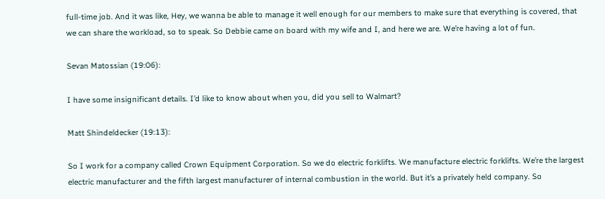full-time job. And it was like, Hey, we wanna be able to manage it well enough for our members to make sure that everything is covered, that we can share the workload, so to speak. So Debbie came on board with my wife and I, and here we are. We’re having a lot of fun.

Sevan Matossian (19:06):

I have some insignificant details. I’d like to know about when you, did you sell to Walmart?

Matt Shindeldecker (19:13):

So I work for a company called Crown Equipment Corporation. So we do electric forklifts. We manufacture electric forklifts. We’re the largest electric manufacturer and the fifth largest manufacturer of internal combustion in the world. But it’s a privately held company. So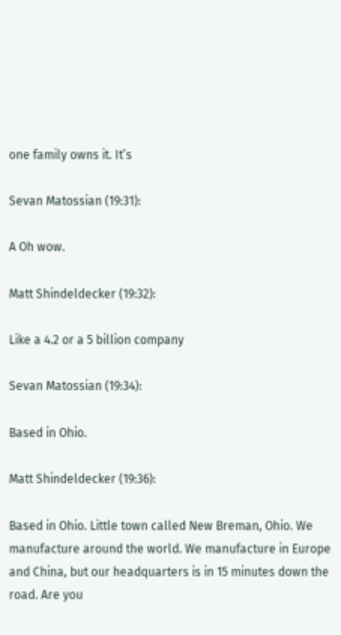one family owns it. It’s

Sevan Matossian (19:31):

A Oh wow.

Matt Shindeldecker (19:32):

Like a 4.2 or a 5 billion company

Sevan Matossian (19:34):

Based in Ohio.

Matt Shindeldecker (19:36):

Based in Ohio. Little town called New Breman, Ohio. We manufacture around the world. We manufacture in Europe and China, but our headquarters is in 15 minutes down the road. Are you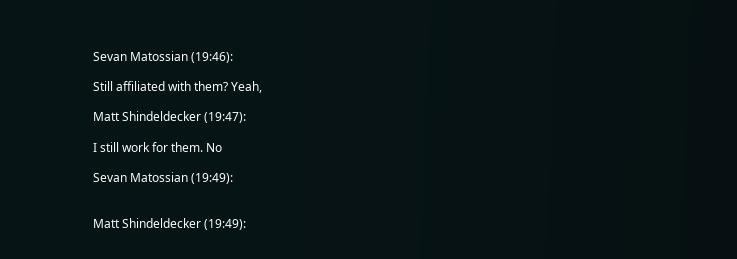Sevan Matossian (19:46):

Still affiliated with them? Yeah,

Matt Shindeldecker (19:47):

I still work for them. No

Sevan Matossian (19:49):


Matt Shindeldecker (19:49):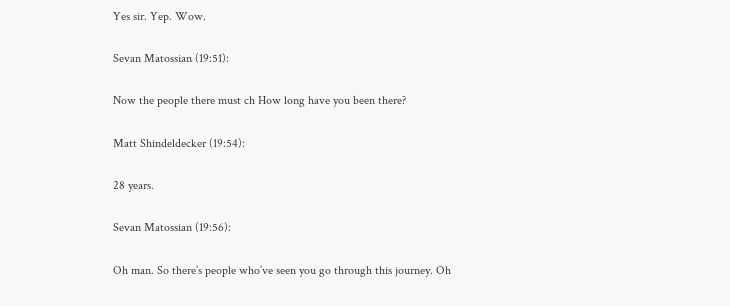Yes sir. Yep. Wow.

Sevan Matossian (19:51):

Now the people there must ch How long have you been there?

Matt Shindeldecker (19:54):

28 years.

Sevan Matossian (19:56):

Oh man. So there’s people who’ve seen you go through this journey. Oh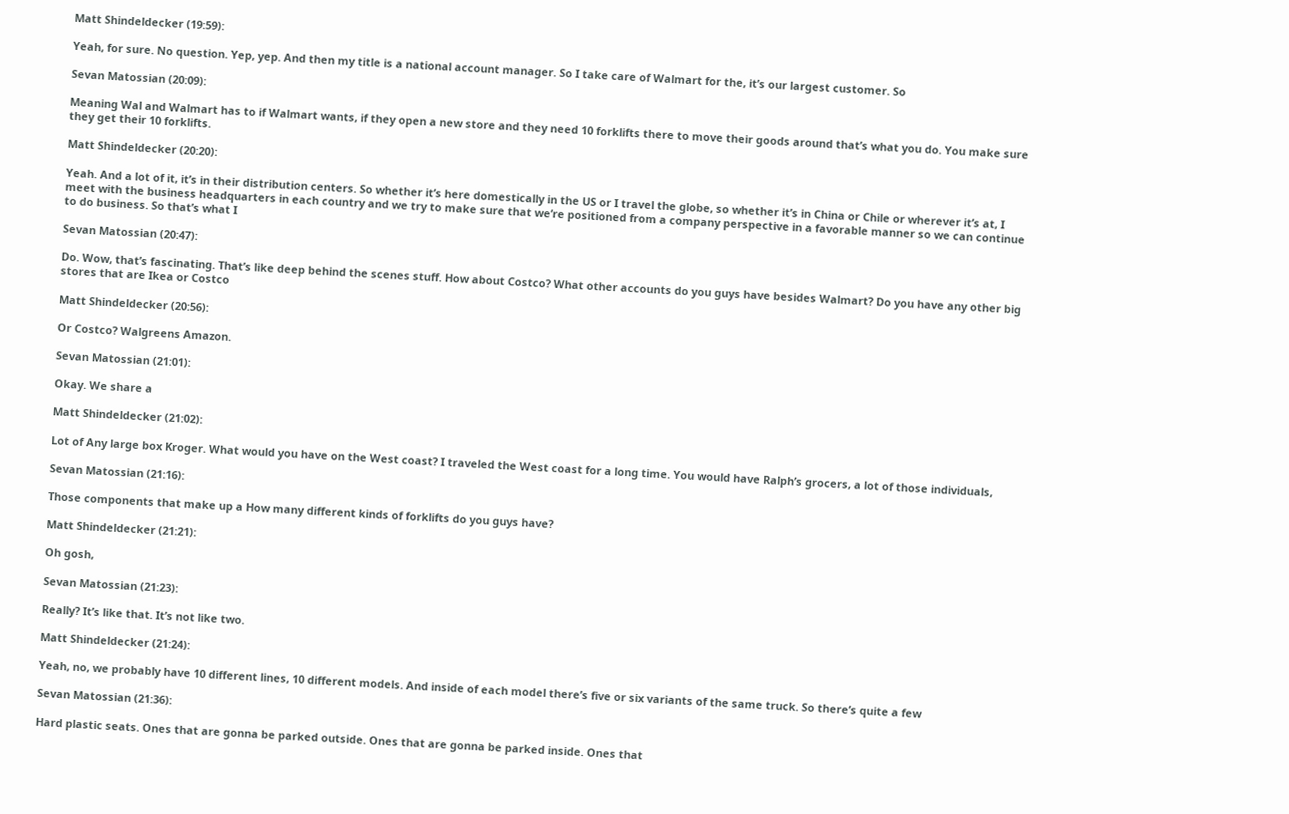Matt Shindeldecker (19:59):

Yeah, for sure. No question. Yep, yep. And then my title is a national account manager. So I take care of Walmart for the, it’s our largest customer. So

Sevan Matossian (20:09):

Meaning Wal and Walmart has to if Walmart wants, if they open a new store and they need 10 forklifts there to move their goods around that’s what you do. You make sure they get their 10 forklifts.

Matt Shindeldecker (20:20):

Yeah. And a lot of it, it’s in their distribution centers. So whether it’s here domestically in the US or I travel the globe, so whether it’s in China or Chile or wherever it’s at, I meet with the business headquarters in each country and we try to make sure that we’re positioned from a company perspective in a favorable manner so we can continue to do business. So that’s what I

Sevan Matossian (20:47):

Do. Wow, that’s fascinating. That’s like deep behind the scenes stuff. How about Costco? What other accounts do you guys have besides Walmart? Do you have any other big stores that are Ikea or Costco

Matt Shindeldecker (20:56):

Or Costco? Walgreens Amazon.

Sevan Matossian (21:01):

Okay. We share a

Matt Shindeldecker (21:02):

Lot of Any large box Kroger. What would you have on the West coast? I traveled the West coast for a long time. You would have Ralph’s grocers, a lot of those individuals,

Sevan Matossian (21:16):

Those components that make up a How many different kinds of forklifts do you guys have?

Matt Shindeldecker (21:21):

Oh gosh,

Sevan Matossian (21:23):

Really? It’s like that. It’s not like two.

Matt Shindeldecker (21:24):

Yeah, no, we probably have 10 different lines, 10 different models. And inside of each model there’s five or six variants of the same truck. So there’s quite a few

Sevan Matossian (21:36):

Hard plastic seats. Ones that are gonna be parked outside. Ones that are gonna be parked inside. Ones that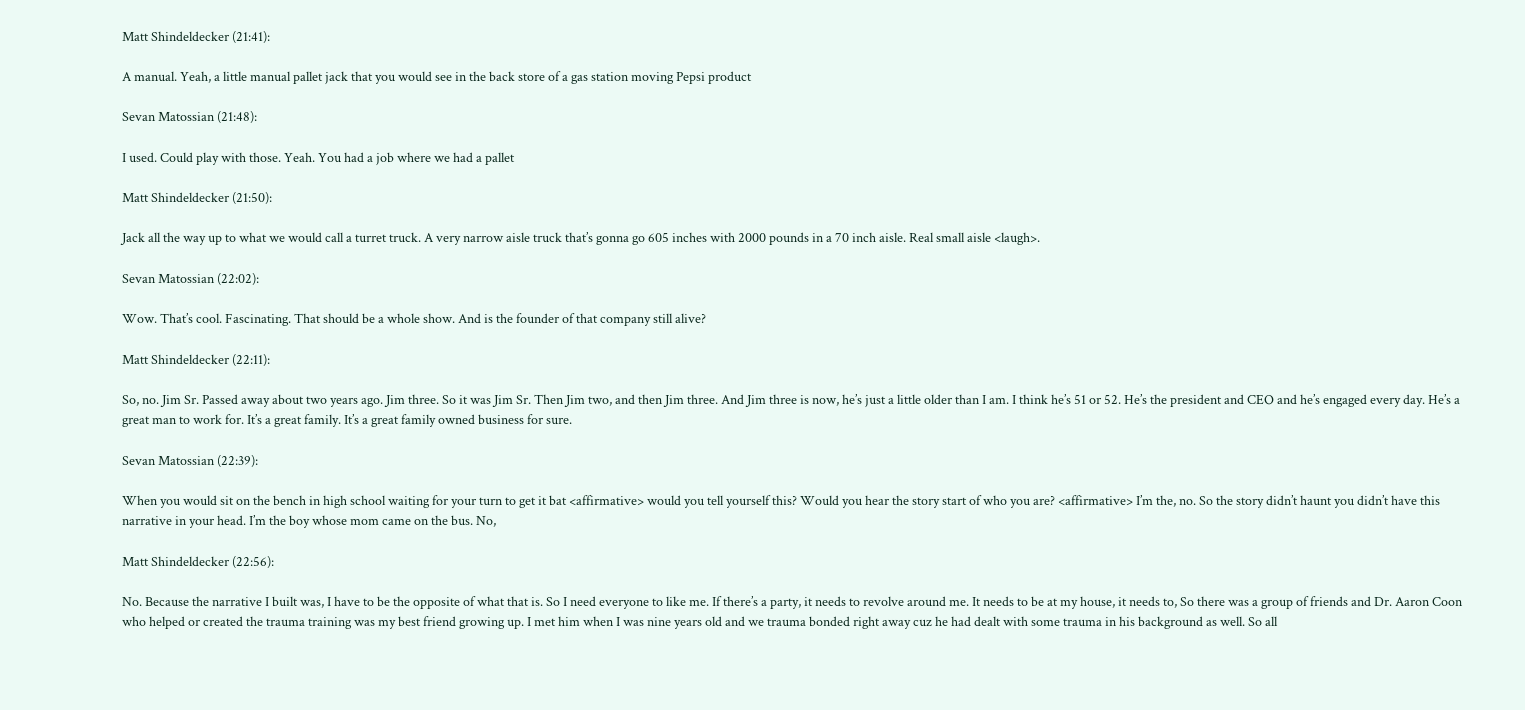Matt Shindeldecker (21:41):

A manual. Yeah, a little manual pallet jack that you would see in the back store of a gas station moving Pepsi product

Sevan Matossian (21:48):

I used. Could play with those. Yeah. You had a job where we had a pallet

Matt Shindeldecker (21:50):

Jack all the way up to what we would call a turret truck. A very narrow aisle truck that’s gonna go 605 inches with 2000 pounds in a 70 inch aisle. Real small aisle <laugh>.

Sevan Matossian (22:02):

Wow. That’s cool. Fascinating. That should be a whole show. And is the founder of that company still alive?

Matt Shindeldecker (22:11):

So, no. Jim Sr. Passed away about two years ago. Jim three. So it was Jim Sr. Then Jim two, and then Jim three. And Jim three is now, he’s just a little older than I am. I think he’s 51 or 52. He’s the president and CEO and he’s engaged every day. He’s a great man to work for. It’s a great family. It’s a great family owned business for sure.

Sevan Matossian (22:39):

When you would sit on the bench in high school waiting for your turn to get it bat <affirmative> would you tell yourself this? Would you hear the story start of who you are? <affirmative> I’m the, no. So the story didn’t haunt you didn’t have this narrative in your head. I’m the boy whose mom came on the bus. No,

Matt Shindeldecker (22:56):

No. Because the narrative I built was, I have to be the opposite of what that is. So I need everyone to like me. If there’s a party, it needs to revolve around me. It needs to be at my house, it needs to, So there was a group of friends and Dr. Aaron Coon who helped or created the trauma training was my best friend growing up. I met him when I was nine years old and we trauma bonded right away cuz he had dealt with some trauma in his background as well. So all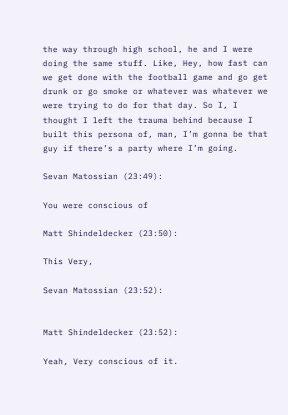the way through high school, he and I were doing the same stuff. Like, Hey, how fast can we get done with the football game and go get drunk or go smoke or whatever was whatever we were trying to do for that day. So I, I thought I left the trauma behind because I built this persona of, man, I’m gonna be that guy if there’s a party where I’m going.

Sevan Matossian (23:49):

You were conscious of

Matt Shindeldecker (23:50):

This Very,

Sevan Matossian (23:52):


Matt Shindeldecker (23:52):

Yeah, Very conscious of it.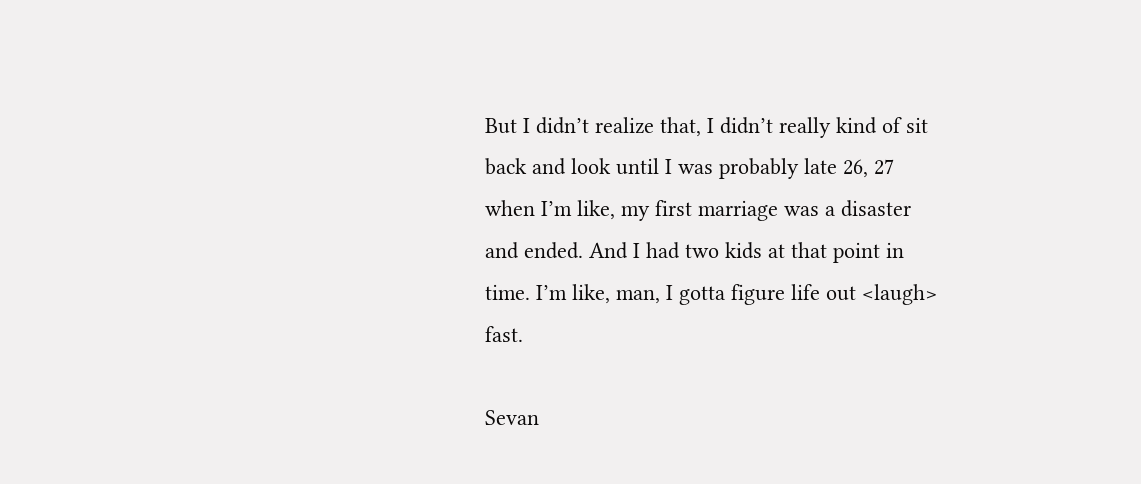But I didn’t realize that, I didn’t really kind of sit back and look until I was probably late 26, 27 when I’m like, my first marriage was a disaster and ended. And I had two kids at that point in time. I’m like, man, I gotta figure life out <laugh> fast.

Sevan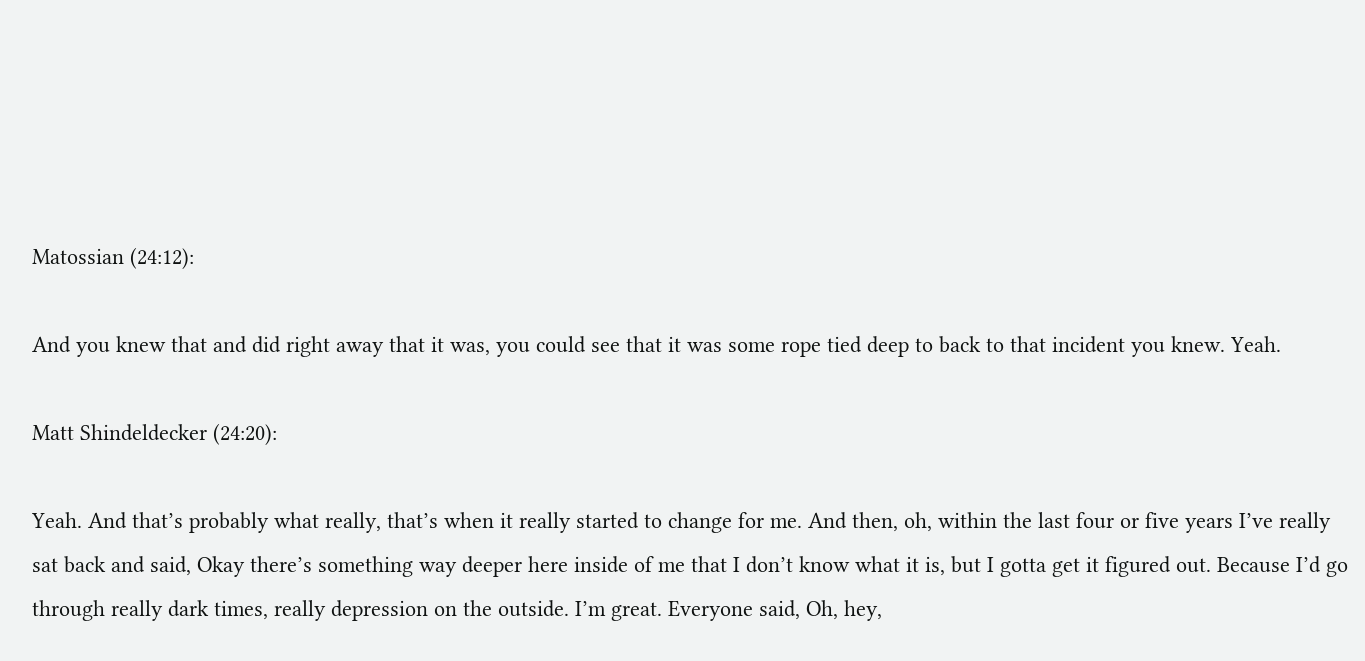Matossian (24:12):

And you knew that and did right away that it was, you could see that it was some rope tied deep to back to that incident you knew. Yeah.

Matt Shindeldecker (24:20):

Yeah. And that’s probably what really, that’s when it really started to change for me. And then, oh, within the last four or five years I’ve really sat back and said, Okay there’s something way deeper here inside of me that I don’t know what it is, but I gotta get it figured out. Because I’d go through really dark times, really depression on the outside. I’m great. Everyone said, Oh, hey,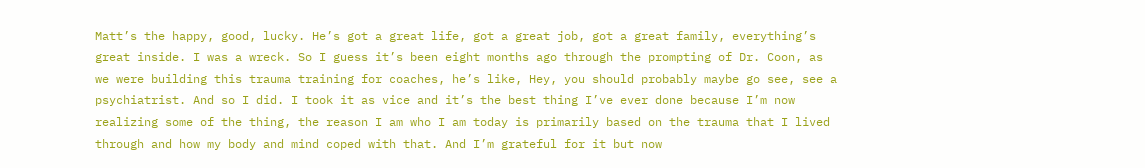Matt’s the happy, good, lucky. He’s got a great life, got a great job, got a great family, everything’s great inside. I was a wreck. So I guess it’s been eight months ago through the prompting of Dr. Coon, as we were building this trauma training for coaches, he’s like, Hey, you should probably maybe go see, see a psychiatrist. And so I did. I took it as vice and it’s the best thing I’ve ever done because I’m now realizing some of the thing, the reason I am who I am today is primarily based on the trauma that I lived through and how my body and mind coped with that. And I’m grateful for it but now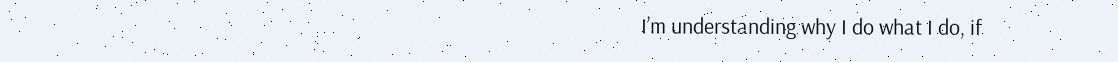I’m understanding why I do what I do, if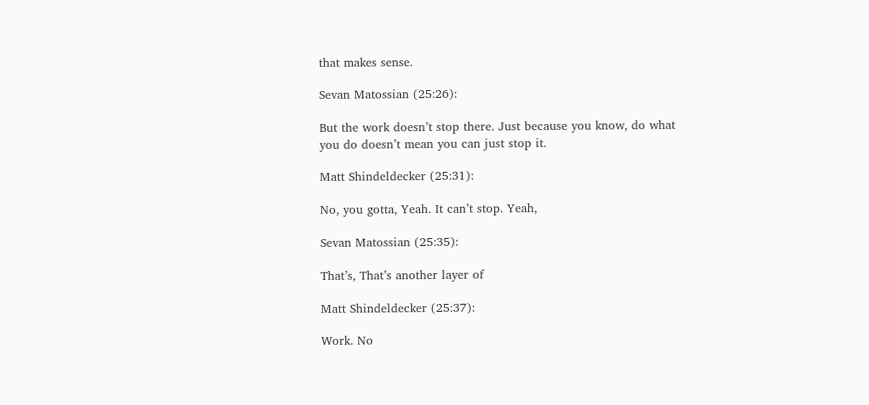that makes sense.

Sevan Matossian (25:26):

But the work doesn’t stop there. Just because you know, do what you do doesn’t mean you can just stop it.

Matt Shindeldecker (25:31):

No, you gotta, Yeah. It can’t stop. Yeah,

Sevan Matossian (25:35):

That’s, That’s another layer of

Matt Shindeldecker (25:37):

Work. No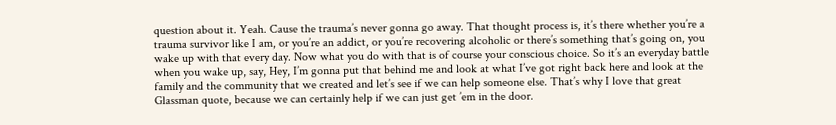question about it. Yeah. Cause the trauma’s never gonna go away. That thought process is, it’s there whether you’re a trauma survivor like I am, or you’re an addict, or you’re recovering alcoholic or there’s something that’s going on, you wake up with that every day. Now what you do with that is of course your conscious choice. So it’s an everyday battle when you wake up, say, Hey, I’m gonna put that behind me and look at what I’ve got right back here and look at the family and the community that we created and let’s see if we can help someone else. That’s why I love that great Glassman quote, because we can certainly help if we can just get ’em in the door.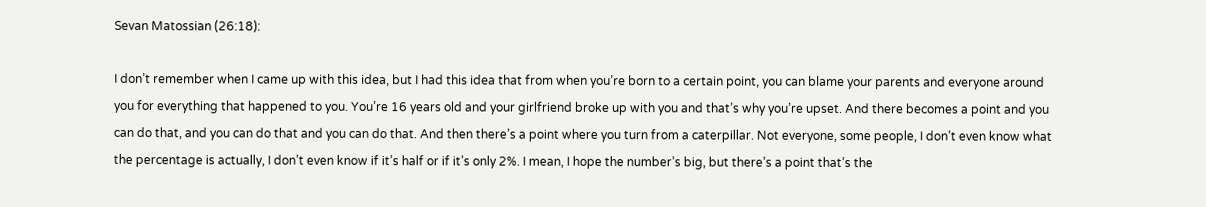Sevan Matossian (26:18):

I don’t remember when I came up with this idea, but I had this idea that from when you’re born to a certain point, you can blame your parents and everyone around you for everything that happened to you. You’re 16 years old and your girlfriend broke up with you and that’s why you’re upset. And there becomes a point and you can do that, and you can do that and you can do that. And then there’s a point where you turn from a caterpillar. Not everyone, some people, I don’t even know what the percentage is actually, I don’t even know if it’s half or if it’s only 2%. I mean, I hope the number’s big, but there’s a point that’s the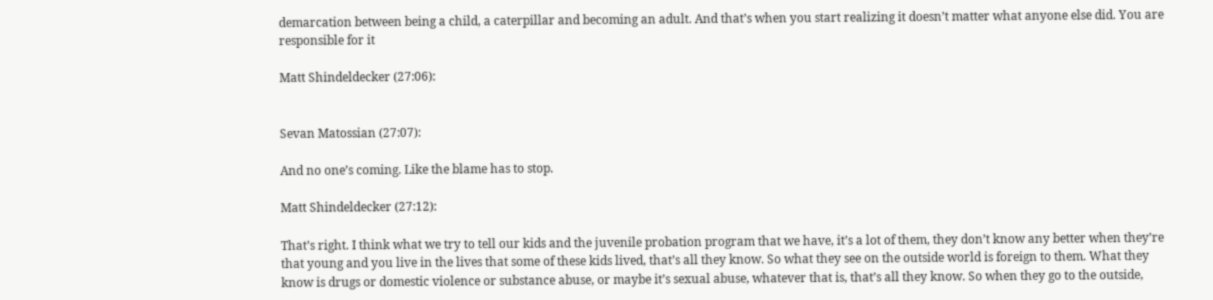demarcation between being a child, a caterpillar and becoming an adult. And that’s when you start realizing it doesn’t matter what anyone else did. You are responsible for it

Matt Shindeldecker (27:06):


Sevan Matossian (27:07):

And no one’s coming. Like the blame has to stop.

Matt Shindeldecker (27:12):

That’s right. I think what we try to tell our kids and the juvenile probation program that we have, it’s a lot of them, they don’t know any better when they’re that young and you live in the lives that some of these kids lived, that’s all they know. So what they see on the outside world is foreign to them. What they know is drugs or domestic violence or substance abuse, or maybe it’s sexual abuse, whatever that is, that’s all they know. So when they go to the outside,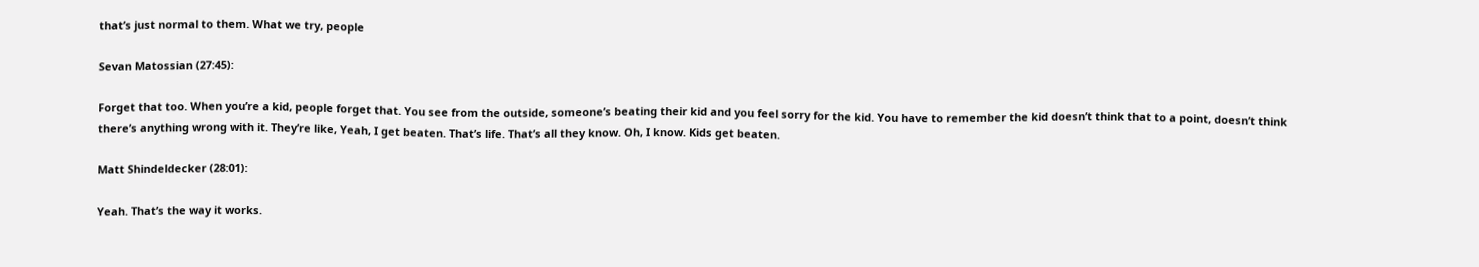that’s just normal to them. What we try, people

Sevan Matossian (27:45):

Forget that too. When you’re a kid, people forget that. You see from the outside, someone’s beating their kid and you feel sorry for the kid. You have to remember the kid doesn’t think that to a point, doesn’t think there’s anything wrong with it. They’re like, Yeah, I get beaten. That’s life. That’s all they know. Oh, I know. Kids get beaten.

Matt Shindeldecker (28:01):

Yeah. That’s the way it works.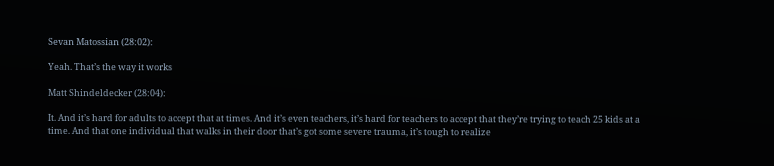Sevan Matossian (28:02):

Yeah. That’s the way it works

Matt Shindeldecker (28:04):

It. And it’s hard for adults to accept that at times. And it’s even teachers, it’s hard for teachers to accept that they’re trying to teach 25 kids at a time. And that one individual that walks in their door that’s got some severe trauma, it’s tough to realize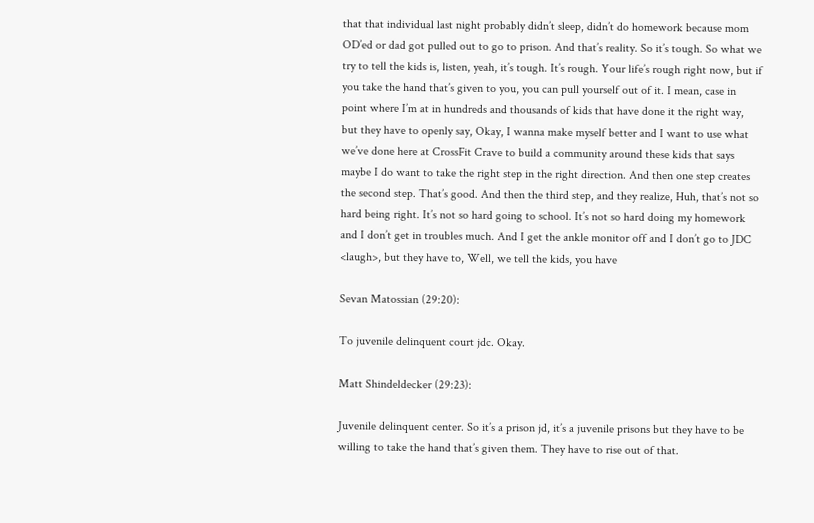that that individual last night probably didn’t sleep, didn’t do homework because mom OD’ed or dad got pulled out to go to prison. And that’s reality. So it’s tough. So what we try to tell the kids is, listen, yeah, it’s tough. It’s rough. Your life’s rough right now, but if you take the hand that’s given to you, you can pull yourself out of it. I mean, case in point where I’m at in hundreds and thousands of kids that have done it the right way, but they have to openly say, Okay, I wanna make myself better and I want to use what we’ve done here at CrossFit Crave to build a community around these kids that says maybe I do want to take the right step in the right direction. And then one step creates the second step. That’s good. And then the third step, and they realize, Huh, that’s not so hard being right. It’s not so hard going to school. It’s not so hard doing my homework and I don’t get in troubles much. And I get the ankle monitor off and I don’t go to JDC <laugh>, but they have to, Well, we tell the kids, you have

Sevan Matossian (29:20):

To juvenile delinquent court jdc. Okay.

Matt Shindeldecker (29:23):

Juvenile delinquent center. So it’s a prison jd, it’s a juvenile prisons but they have to be willing to take the hand that’s given them. They have to rise out of that.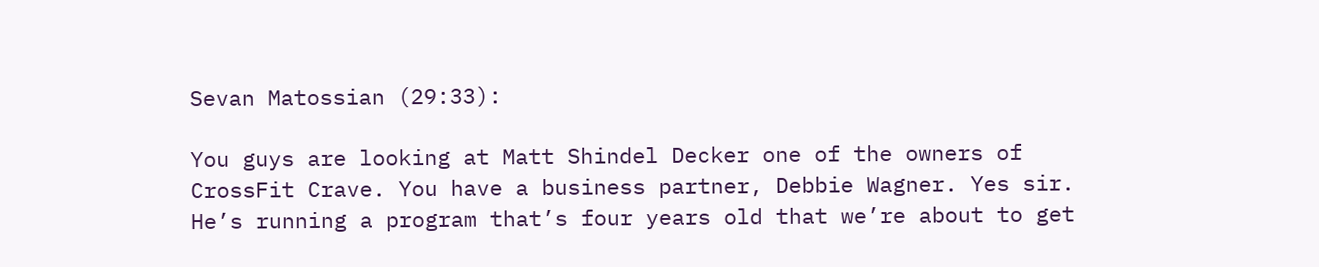Sevan Matossian (29:33):

You guys are looking at Matt Shindel Decker one of the owners of CrossFit Crave. You have a business partner, Debbie Wagner. Yes sir. He’s running a program that’s four years old that we’re about to get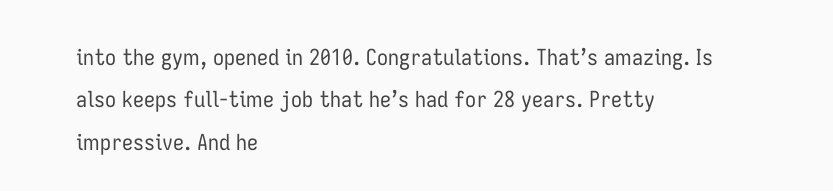into the gym, opened in 2010. Congratulations. That’s amazing. Is also keeps full-time job that he’s had for 28 years. Pretty impressive. And he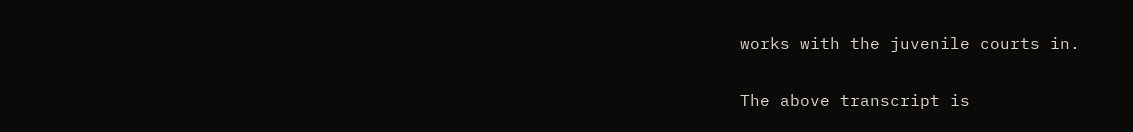works with the juvenile courts in.

The above transcript is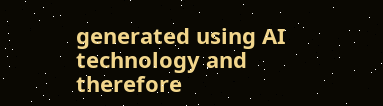generated using AI technology and therefore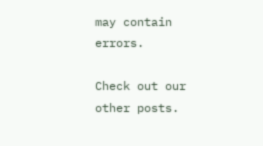may contain errors.

Check out our other posts.